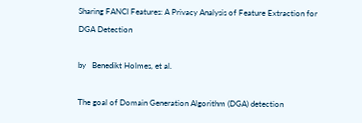Sharing FANCI Features: A Privacy Analysis of Feature Extraction for DGA Detection

by   Benedikt Holmes, et al.

The goal of Domain Generation Algorithm (DGA) detection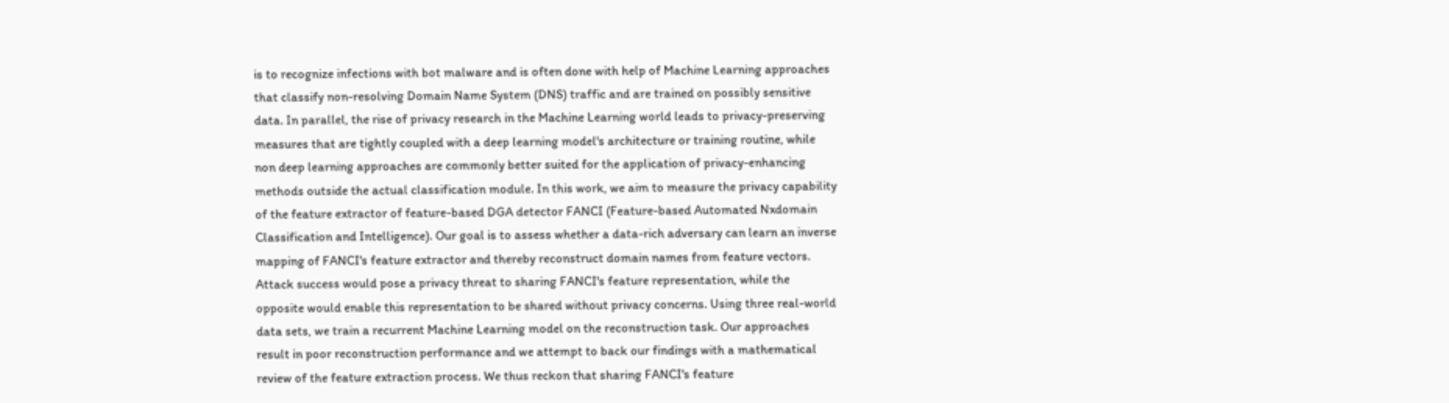is to recognize infections with bot malware and is often done with help of Machine Learning approaches that classify non-resolving Domain Name System (DNS) traffic and are trained on possibly sensitive data. In parallel, the rise of privacy research in the Machine Learning world leads to privacy-preserving measures that are tightly coupled with a deep learning model's architecture or training routine, while non deep learning approaches are commonly better suited for the application of privacy-enhancing methods outside the actual classification module. In this work, we aim to measure the privacy capability of the feature extractor of feature-based DGA detector FANCI (Feature-based Automated Nxdomain Classification and Intelligence). Our goal is to assess whether a data-rich adversary can learn an inverse mapping of FANCI's feature extractor and thereby reconstruct domain names from feature vectors. Attack success would pose a privacy threat to sharing FANCI's feature representation, while the opposite would enable this representation to be shared without privacy concerns. Using three real-world data sets, we train a recurrent Machine Learning model on the reconstruction task. Our approaches result in poor reconstruction performance and we attempt to back our findings with a mathematical review of the feature extraction process. We thus reckon that sharing FANCI's feature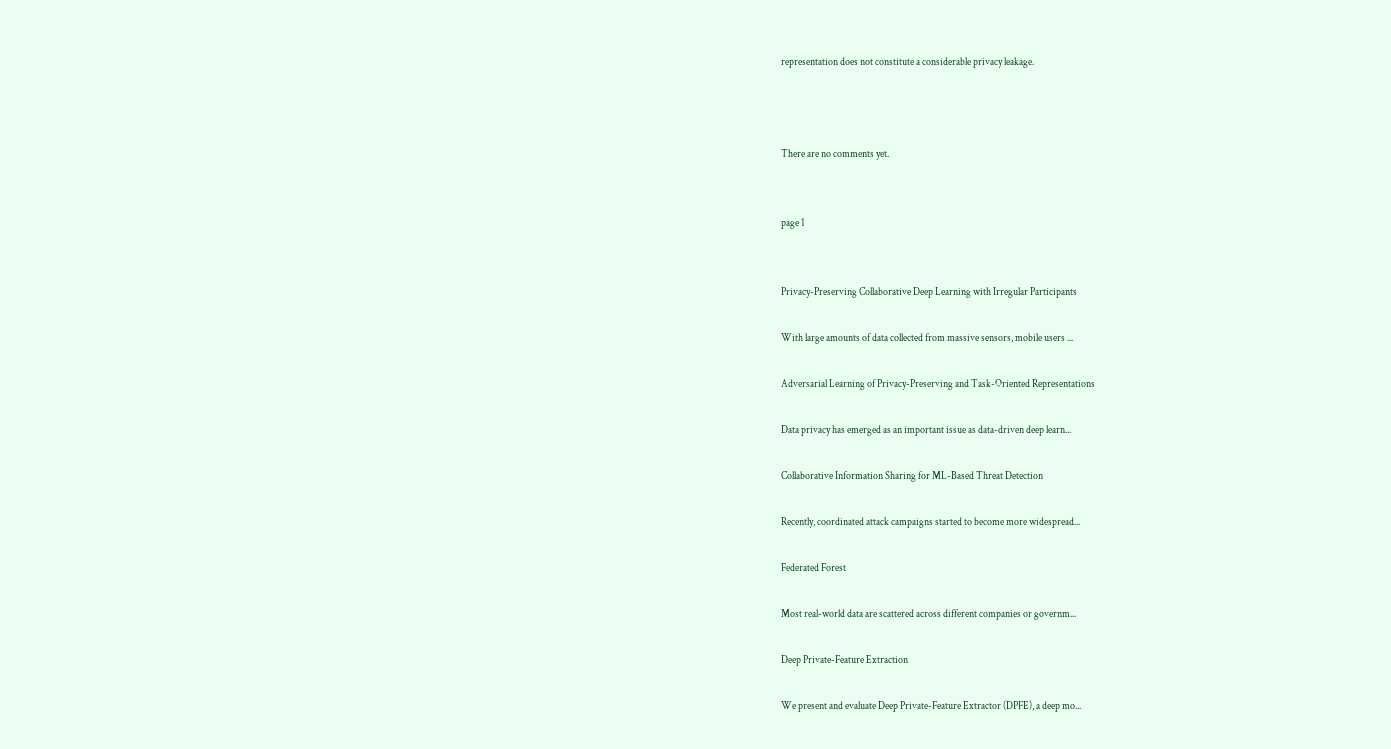representation does not constitute a considerable privacy leakage.



There are no comments yet.


page 1


Privacy-Preserving Collaborative Deep Learning with Irregular Participants

With large amounts of data collected from massive sensors, mobile users ...

Adversarial Learning of Privacy-Preserving and Task-Oriented Representations

Data privacy has emerged as an important issue as data-driven deep learn...

Collaborative Information Sharing for ML-Based Threat Detection

Recently, coordinated attack campaigns started to become more widespread...

Federated Forest

Most real-world data are scattered across different companies or governm...

Deep Private-Feature Extraction

We present and evaluate Deep Private-Feature Extractor (DPFE), a deep mo...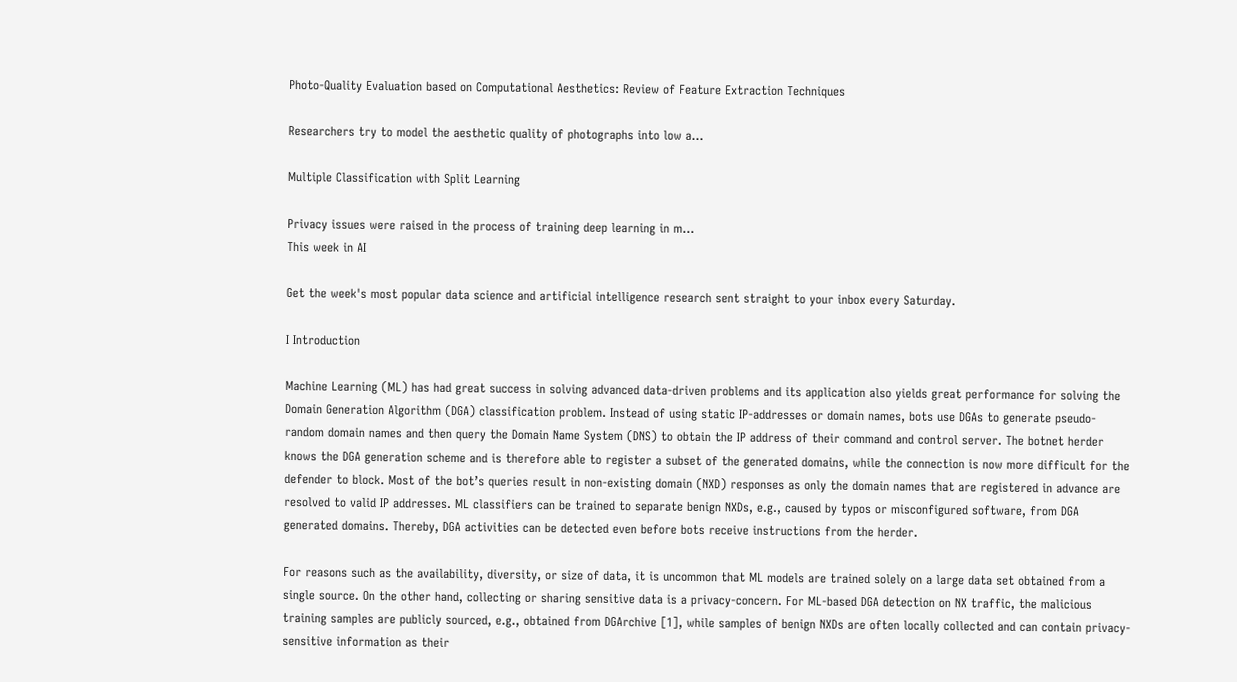Photo-Quality Evaluation based on Computational Aesthetics: Review of Feature Extraction Techniques

Researchers try to model the aesthetic quality of photographs into low a...

Multiple Classification with Split Learning

Privacy issues were raised in the process of training deep learning in m...
This week in AI

Get the week's most popular data science and artificial intelligence research sent straight to your inbox every Saturday.

I Introduction

Machine Learning (ML) has had great success in solving advanced data-driven problems and its application also yields great performance for solving the Domain Generation Algorithm (DGA) classification problem. Instead of using static IP-addresses or domain names, bots use DGAs to generate pseudo-random domain names and then query the Domain Name System (DNS) to obtain the IP address of their command and control server. The botnet herder knows the DGA generation scheme and is therefore able to register a subset of the generated domains, while the connection is now more difficult for the defender to block. Most of the bot’s queries result in non-existing domain (NXD) responses as only the domain names that are registered in advance are resolved to valid IP addresses. ML classifiers can be trained to separate benign NXDs, e.g., caused by typos or misconfigured software, from DGA generated domains. Thereby, DGA activities can be detected even before bots receive instructions from the herder.

For reasons such as the availability, diversity, or size of data, it is uncommon that ML models are trained solely on a large data set obtained from a single source. On the other hand, collecting or sharing sensitive data is a privacy-concern. For ML-based DGA detection on NX traffic, the malicious training samples are publicly sourced, e.g., obtained from DGArchive [1], while samples of benign NXDs are often locally collected and can contain privacy-sensitive information as their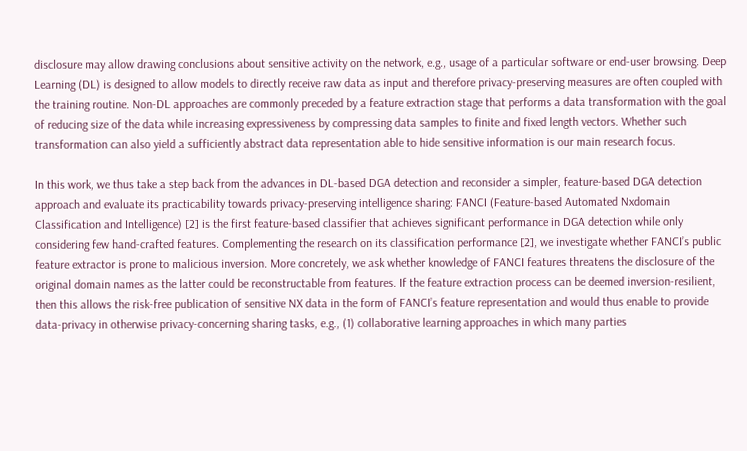disclosure may allow drawing conclusions about sensitive activity on the network, e.g., usage of a particular software or end-user browsing. Deep Learning (DL) is designed to allow models to directly receive raw data as input and therefore privacy-preserving measures are often coupled with the training routine. Non-DL approaches are commonly preceded by a feature extraction stage that performs a data transformation with the goal of reducing size of the data while increasing expressiveness by compressing data samples to finite and fixed length vectors. Whether such transformation can also yield a sufficiently abstract data representation able to hide sensitive information is our main research focus.

In this work, we thus take a step back from the advances in DL-based DGA detection and reconsider a simpler, feature-based DGA detection approach and evaluate its practicability towards privacy-preserving intelligence sharing: FANCI (Feature-based Automated Nxdomain Classification and Intelligence) [2] is the first feature-based classifier that achieves significant performance in DGA detection while only considering few hand-crafted features. Complementing the research on its classification performance [2], we investigate whether FANCI’s public feature extractor is prone to malicious inversion. More concretely, we ask whether knowledge of FANCI features threatens the disclosure of the original domain names as the latter could be reconstructable from features. If the feature extraction process can be deemed inversion-resilient, then this allows the risk-free publication of sensitive NX data in the form of FANCI’s feature representation and would thus enable to provide data-privacy in otherwise privacy-concerning sharing tasks, e.g., (1) collaborative learning approaches in which many parties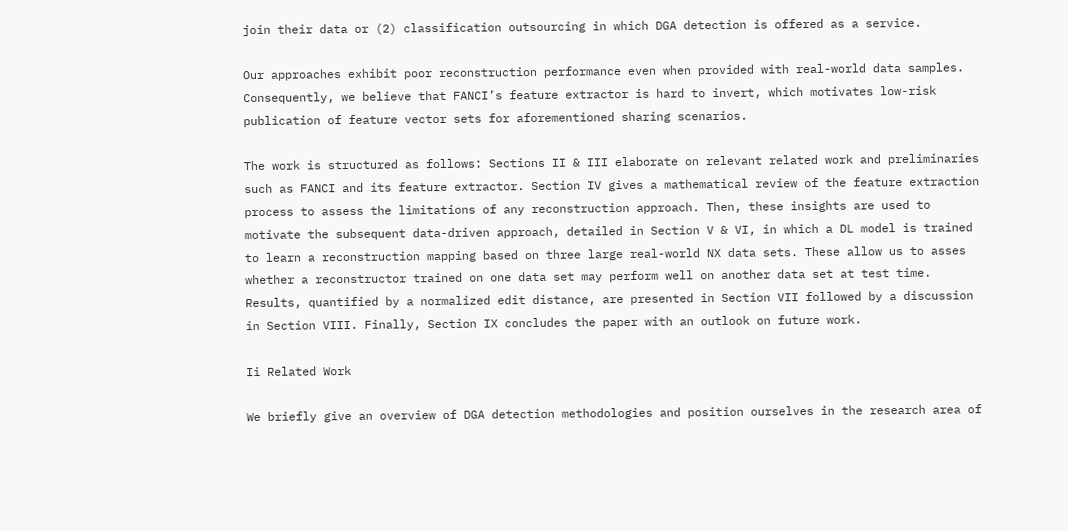join their data or (2) classification outsourcing in which DGA detection is offered as a service.

Our approaches exhibit poor reconstruction performance even when provided with real-world data samples. Consequently, we believe that FANCI’s feature extractor is hard to invert, which motivates low-risk publication of feature vector sets for aforementioned sharing scenarios.

The work is structured as follows: Sections II & III elaborate on relevant related work and preliminaries such as FANCI and its feature extractor. Section IV gives a mathematical review of the feature extraction process to assess the limitations of any reconstruction approach. Then, these insights are used to motivate the subsequent data-driven approach, detailed in Section V & VI, in which a DL model is trained to learn a reconstruction mapping based on three large real-world NX data sets. These allow us to asses whether a reconstructor trained on one data set may perform well on another data set at test time. Results, quantified by a normalized edit distance, are presented in Section VII followed by a discussion in Section VIII. Finally, Section IX concludes the paper with an outlook on future work.

Ii Related Work

We briefly give an overview of DGA detection methodologies and position ourselves in the research area of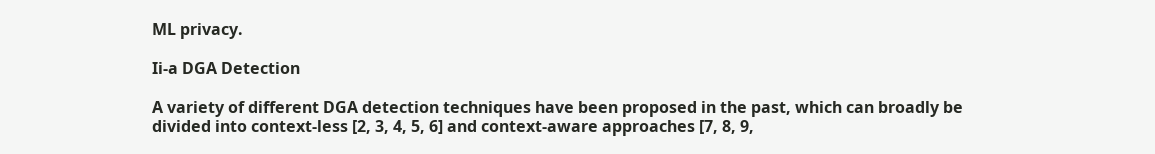ML privacy.

Ii-a DGA Detection

A variety of different DGA detection techniques have been proposed in the past, which can broadly be divided into context-less [2, 3, 4, 5, 6] and context-aware approaches [7, 8, 9,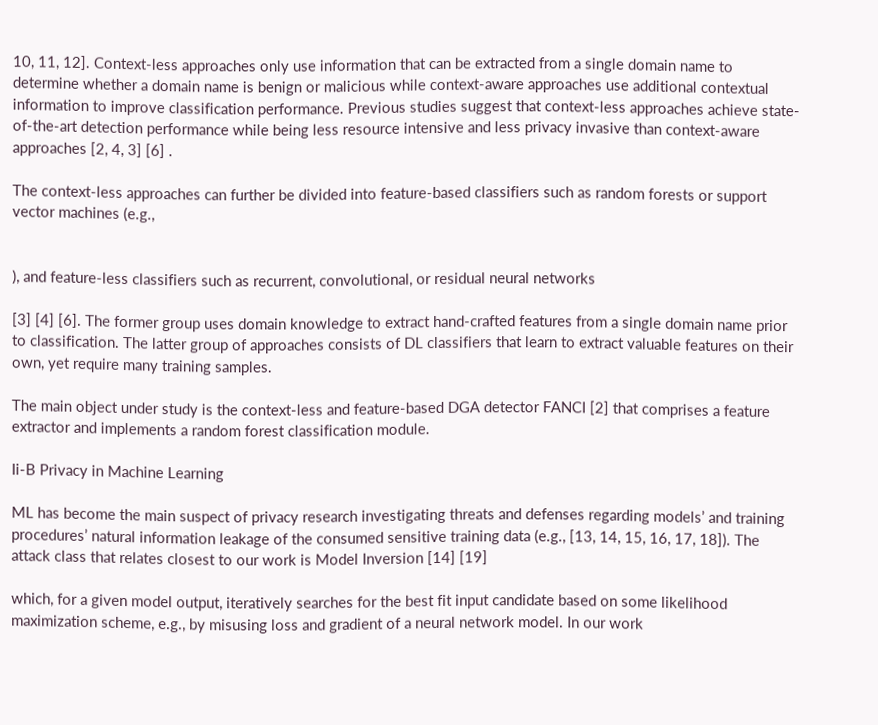10, 11, 12]. Context-less approaches only use information that can be extracted from a single domain name to determine whether a domain name is benign or malicious while context-aware approaches use additional contextual information to improve classification performance. Previous studies suggest that context-less approaches achieve state-of-the-art detection performance while being less resource intensive and less privacy invasive than context-aware approaches [2, 4, 3] [6] .

The context-less approaches can further be divided into feature-based classifiers such as random forests or support vector machines (e.g.,


), and feature-less classifiers such as recurrent, convolutional, or residual neural networks

[3] [4] [6]. The former group uses domain knowledge to extract hand-crafted features from a single domain name prior to classification. The latter group of approaches consists of DL classifiers that learn to extract valuable features on their own, yet require many training samples.

The main object under study is the context-less and feature-based DGA detector FANCI [2] that comprises a feature extractor and implements a random forest classification module.

Ii-B Privacy in Machine Learning

ML has become the main suspect of privacy research investigating threats and defenses regarding models’ and training procedures’ natural information leakage of the consumed sensitive training data (e.g., [13, 14, 15, 16, 17, 18]). The attack class that relates closest to our work is Model Inversion [14] [19]

which, for a given model output, iteratively searches for the best fit input candidate based on some likelihood maximization scheme, e.g., by misusing loss and gradient of a neural network model. In our work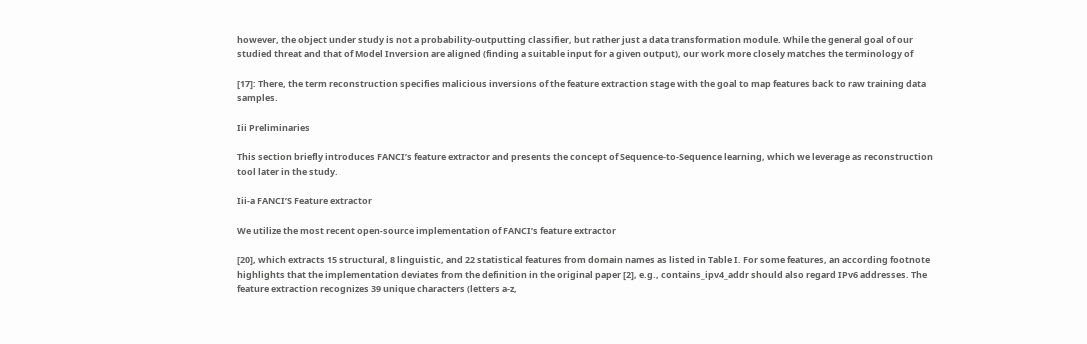however, the object under study is not a probability-outputting classifier, but rather just a data transformation module. While the general goal of our studied threat and that of Model Inversion are aligned (finding a suitable input for a given output), our work more closely matches the terminology of

[17]: There, the term reconstruction specifies malicious inversions of the feature extraction stage with the goal to map features back to raw training data samples.

Iii Preliminaries

This section briefly introduces FANCI’s feature extractor and presents the concept of Sequence-to-Sequence learning, which we leverage as reconstruction tool later in the study.

Iii-a FANCI’S Feature extractor

We utilize the most recent open-source implementation of FANCI’s feature extractor

[20], which extracts 15 structural, 8 linguistic, and 22 statistical features from domain names as listed in Table I. For some features, an according footnote highlights that the implementation deviates from the definition in the original paper [2], e.g., contains_ipv4_addr should also regard IPv6 addresses. The feature extraction recognizes 39 unique characters (letters a-z,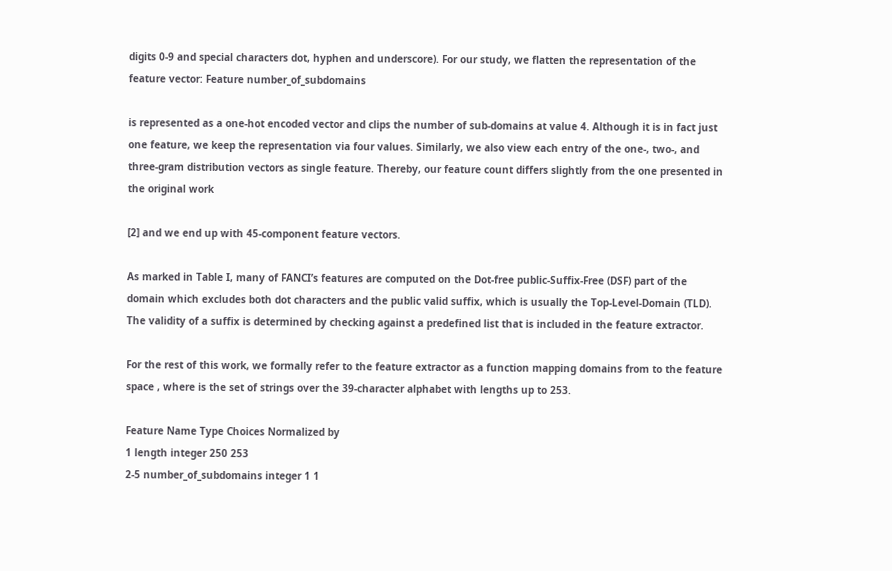digits 0-9 and special characters dot, hyphen and underscore). For our study, we flatten the representation of the feature vector: Feature number_of_subdomains

is represented as a one-hot encoded vector and clips the number of sub-domains at value 4. Although it is in fact just one feature, we keep the representation via four values. Similarly, we also view each entry of the one-, two-, and three-gram distribution vectors as single feature. Thereby, our feature count differs slightly from the one presented in the original work

[2] and we end up with 45-component feature vectors.

As marked in Table I, many of FANCI’s features are computed on the Dot-free public-Suffix-Free (DSF) part of the domain which excludes both dot characters and the public valid suffix, which is usually the Top-Level-Domain (TLD). The validity of a suffix is determined by checking against a predefined list that is included in the feature extractor.

For the rest of this work, we formally refer to the feature extractor as a function mapping domains from to the feature space , where is the set of strings over the 39-character alphabet with lengths up to 253.

Feature Name Type Choices Normalized by
1 length integer 250 253
2-5 number_of_subdomains integer 1 1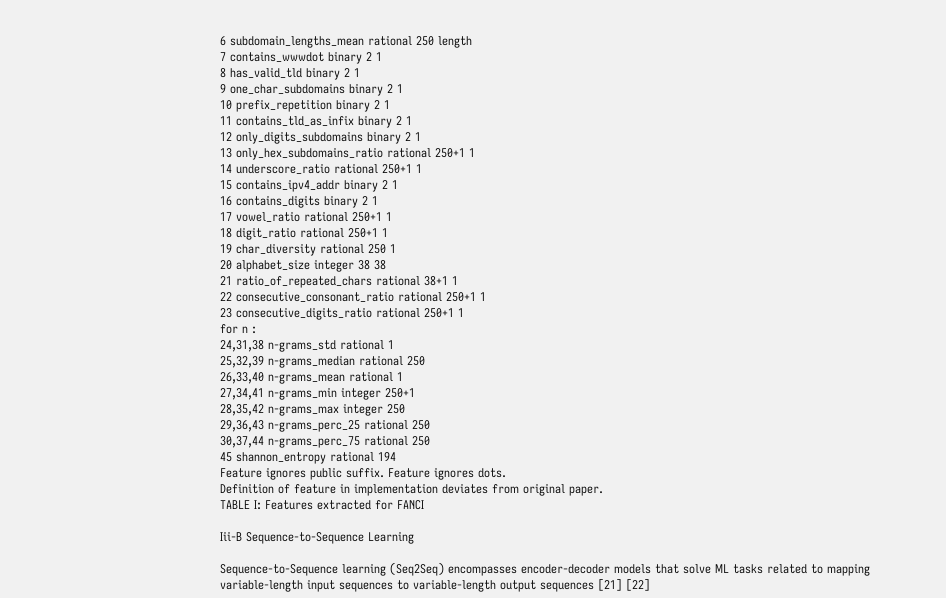6 subdomain_lengths_mean rational 250 length
7 contains_wwwdot binary 2 1
8 has_valid_tld binary 2 1
9 one_char_subdomains binary 2 1
10 prefix_repetition binary 2 1
11 contains_tld_as_infix binary 2 1
12 only_digits_subdomains binary 2 1
13 only_hex_subdomains_ratio rational 250+1 1
14 underscore_ratio rational 250+1 1
15 contains_ipv4_addr binary 2 1
16 contains_digits binary 2 1
17 vowel_ratio rational 250+1 1
18 digit_ratio rational 250+1 1
19 char_diversity rational 250 1
20 alphabet_size integer 38 38
21 ratio_of_repeated_chars rational 38+1 1
22 consecutive_consonant_ratio rational 250+1 1
23 consecutive_digits_ratio rational 250+1 1
for n :
24,31,38 n-grams_std rational 1
25,32,39 n-grams_median rational 250
26,33,40 n-grams_mean rational 1
27,34,41 n-grams_min integer 250+1
28,35,42 n-grams_max integer 250
29,36,43 n-grams_perc_25 rational 250
30,37,44 n-grams_perc_75 rational 250
45 shannon_entropy rational 194
Feature ignores public suffix. Feature ignores dots.
Definition of feature in implementation deviates from original paper.
TABLE I: Features extracted for FANCI

Iii-B Sequence-to-Sequence Learning

Sequence-to-Sequence learning (Seq2Seq) encompasses encoder-decoder models that solve ML tasks related to mapping variable-length input sequences to variable-length output sequences [21] [22]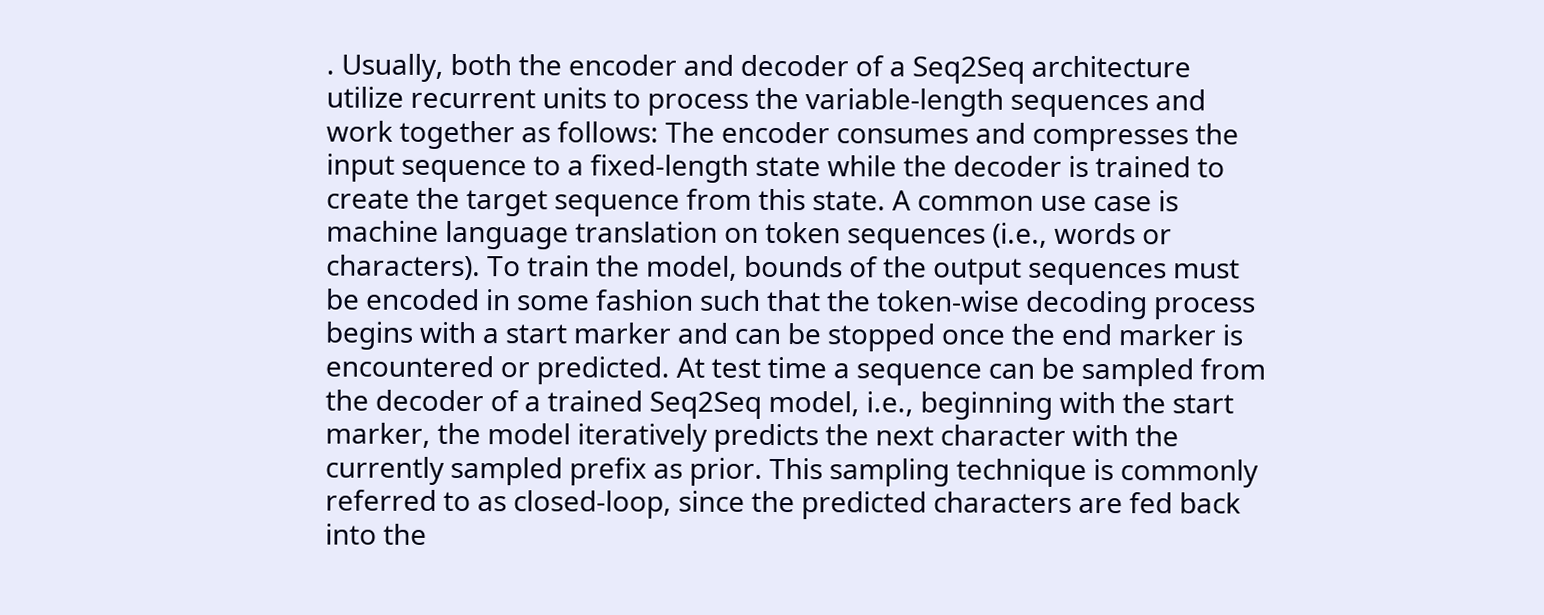. Usually, both the encoder and decoder of a Seq2Seq architecture utilize recurrent units to process the variable-length sequences and work together as follows: The encoder consumes and compresses the input sequence to a fixed-length state while the decoder is trained to create the target sequence from this state. A common use case is machine language translation on token sequences (i.e., words or characters). To train the model, bounds of the output sequences must be encoded in some fashion such that the token-wise decoding process begins with a start marker and can be stopped once the end marker is encountered or predicted. At test time a sequence can be sampled from the decoder of a trained Seq2Seq model, i.e., beginning with the start marker, the model iteratively predicts the next character with the currently sampled prefix as prior. This sampling technique is commonly referred to as closed-loop, since the predicted characters are fed back into the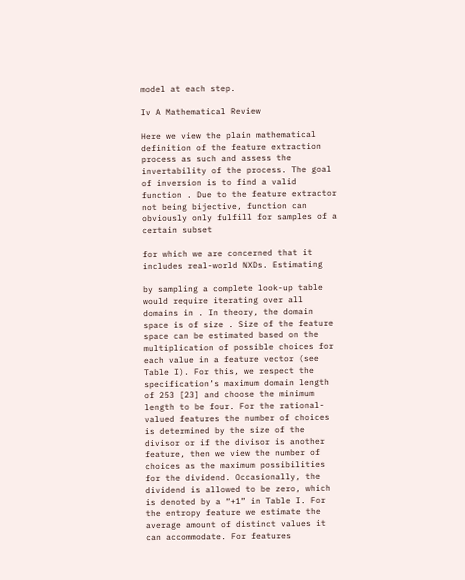model at each step.

Iv A Mathematical Review

Here we view the plain mathematical definition of the feature extraction process as such and assess the invertability of the process. The goal of inversion is to find a valid function . Due to the feature extractor not being bijective, function can obviously only fulfill for samples of a certain subset

for which we are concerned that it includes real-world NXDs. Estimating

by sampling a complete look-up table would require iterating over all domains in . In theory, the domain space is of size . Size of the feature space can be estimated based on the multiplication of possible choices for each value in a feature vector (see Table I). For this, we respect the specification’s maximum domain length of 253 [23] and choose the minimum length to be four. For the rational-valued features the number of choices is determined by the size of the divisor or if the divisor is another feature, then we view the number of choices as the maximum possibilities for the dividend. Occasionally, the dividend is allowed to be zero, which is denoted by a “+1” in Table I. For the entropy feature we estimate the average amount of distinct values it can accommodate. For features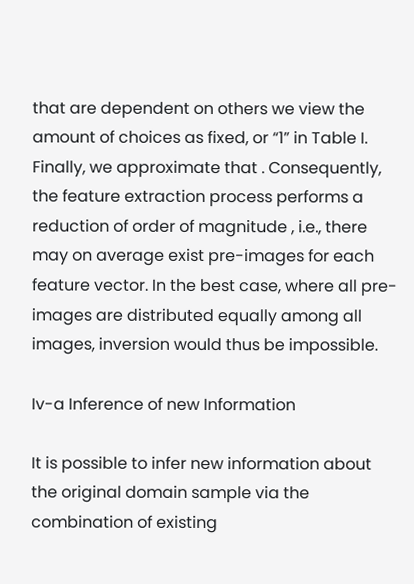that are dependent on others we view the amount of choices as fixed, or “1” in Table I. Finally, we approximate that . Consequently, the feature extraction process performs a reduction of order of magnitude , i.e., there may on average exist pre-images for each feature vector. In the best case, where all pre-images are distributed equally among all images, inversion would thus be impossible.

Iv-a Inference of new Information

It is possible to infer new information about the original domain sample via the combination of existing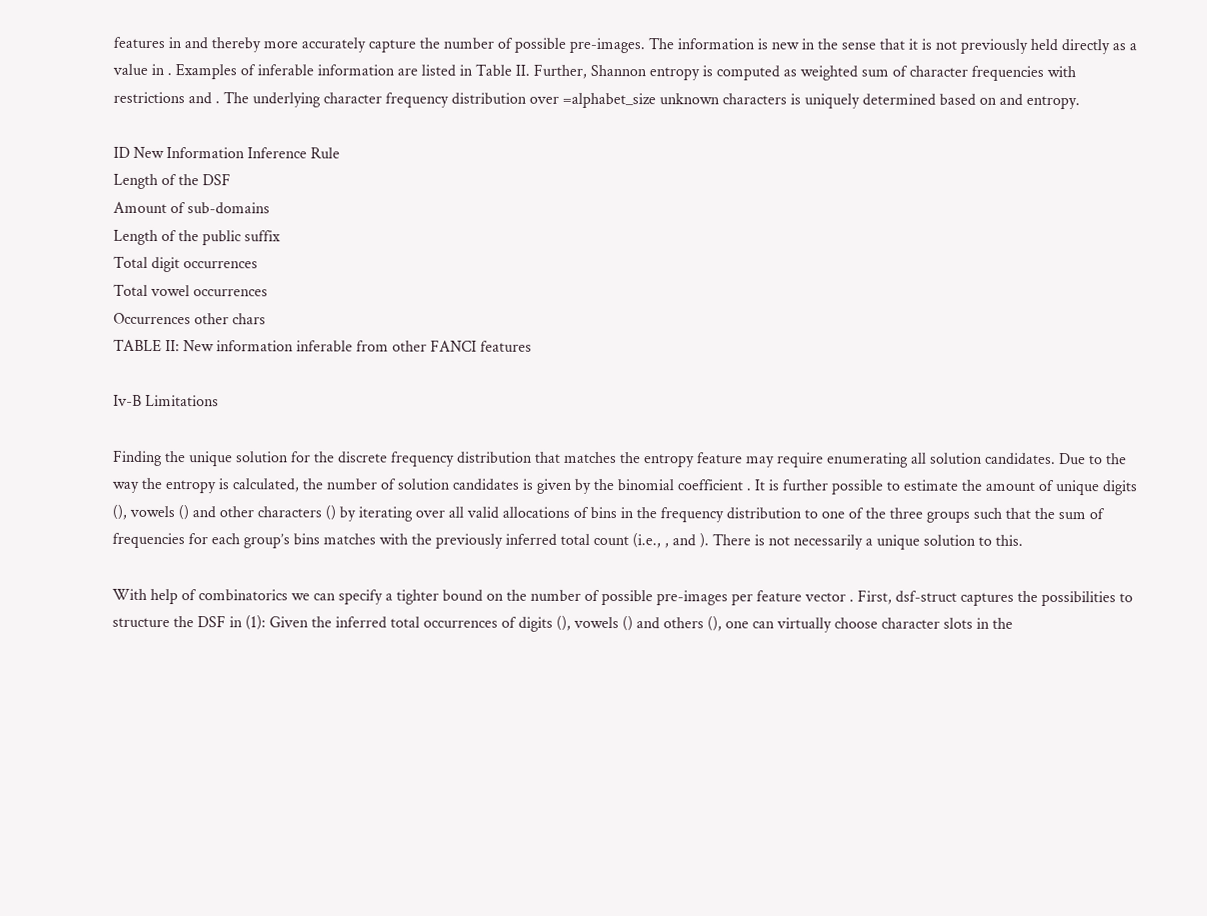features in and thereby more accurately capture the number of possible pre-images. The information is new in the sense that it is not previously held directly as a value in . Examples of inferable information are listed in Table II. Further, Shannon entropy is computed as weighted sum of character frequencies with restrictions and . The underlying character frequency distribution over =alphabet_size unknown characters is uniquely determined based on and entropy.

ID New Information Inference Rule
Length of the DSF
Amount of sub-domains
Length of the public suffix
Total digit occurrences
Total vowel occurrences
Occurrences other chars
TABLE II: New information inferable from other FANCI features

Iv-B Limitations

Finding the unique solution for the discrete frequency distribution that matches the entropy feature may require enumerating all solution candidates. Due to the way the entropy is calculated, the number of solution candidates is given by the binomial coefficient . It is further possible to estimate the amount of unique digits (), vowels () and other characters () by iterating over all valid allocations of bins in the frequency distribution to one of the three groups such that the sum of frequencies for each group’s bins matches with the previously inferred total count (i.e., , and ). There is not necessarily a unique solution to this.

With help of combinatorics we can specify a tighter bound on the number of possible pre-images per feature vector . First, dsf-struct captures the possibilities to structure the DSF in (1): Given the inferred total occurrences of digits (), vowels () and others (), one can virtually choose character slots in the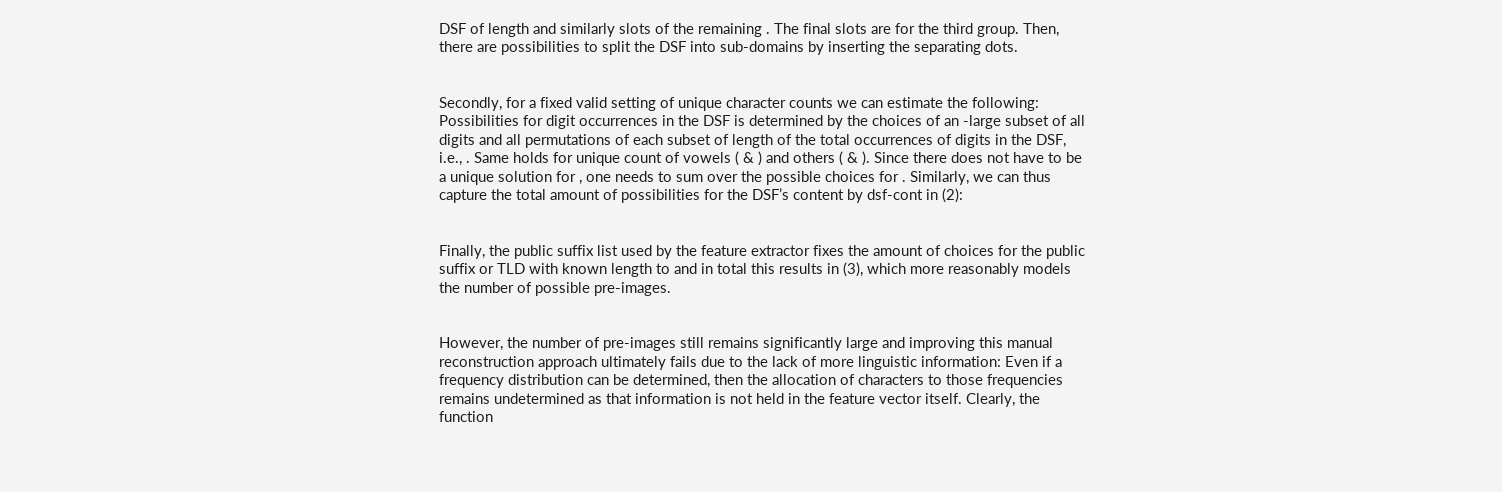DSF of length and similarly slots of the remaining . The final slots are for the third group. Then, there are possibilities to split the DSF into sub-domains by inserting the separating dots.


Secondly, for a fixed valid setting of unique character counts we can estimate the following: Possibilities for digit occurrences in the DSF is determined by the choices of an -large subset of all digits and all permutations of each subset of length of the total occurrences of digits in the DSF, i.e., . Same holds for unique count of vowels ( & ) and others ( & ). Since there does not have to be a unique solution for , one needs to sum over the possible choices for . Similarly, we can thus capture the total amount of possibilities for the DSF’s content by dsf-cont in (2):


Finally, the public suffix list used by the feature extractor fixes the amount of choices for the public suffix or TLD with known length to and in total this results in (3), which more reasonably models the number of possible pre-images.


However, the number of pre-images still remains significantly large and improving this manual reconstruction approach ultimately fails due to the lack of more linguistic information: Even if a frequency distribution can be determined, then the allocation of characters to those frequencies remains undetermined as that information is not held in the feature vector itself. Clearly, the function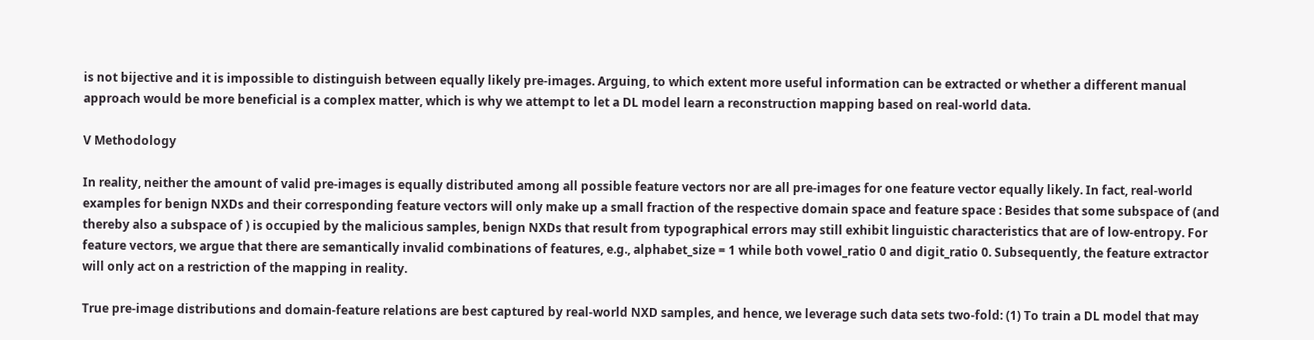is not bijective and it is impossible to distinguish between equally likely pre-images. Arguing, to which extent more useful information can be extracted or whether a different manual approach would be more beneficial is a complex matter, which is why we attempt to let a DL model learn a reconstruction mapping based on real-world data.

V Methodology

In reality, neither the amount of valid pre-images is equally distributed among all possible feature vectors nor are all pre-images for one feature vector equally likely. In fact, real-world examples for benign NXDs and their corresponding feature vectors will only make up a small fraction of the respective domain space and feature space : Besides that some subspace of (and thereby also a subspace of ) is occupied by the malicious samples, benign NXDs that result from typographical errors may still exhibit linguistic characteristics that are of low-entropy. For feature vectors, we argue that there are semantically invalid combinations of features, e.g., alphabet_size = 1 while both vowel_ratio 0 and digit_ratio 0. Subsequently, the feature extractor will only act on a restriction of the mapping in reality.

True pre-image distributions and domain-feature relations are best captured by real-world NXD samples, and hence, we leverage such data sets two-fold: (1) To train a DL model that may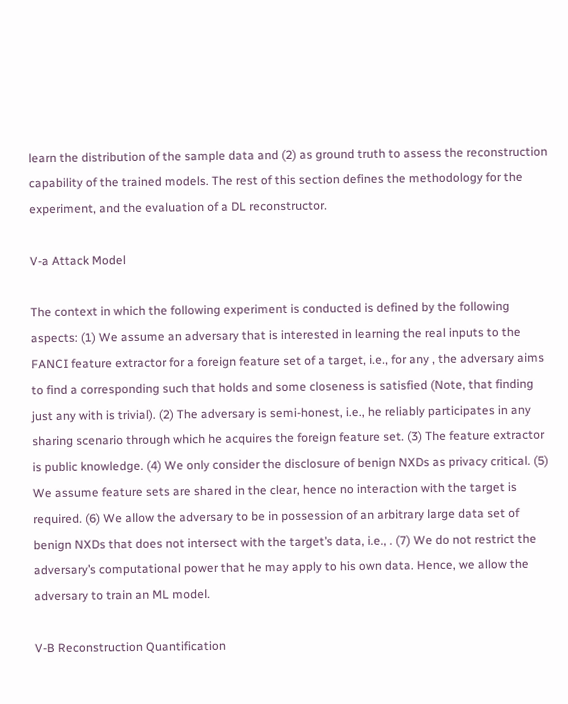learn the distribution of the sample data and (2) as ground truth to assess the reconstruction capability of the trained models. The rest of this section defines the methodology for the experiment, and the evaluation of a DL reconstructor.

V-a Attack Model

The context in which the following experiment is conducted is defined by the following aspects: (1) We assume an adversary that is interested in learning the real inputs to the FANCI feature extractor for a foreign feature set of a target, i.e., for any , the adversary aims to find a corresponding such that holds and some closeness is satisfied (Note, that finding just any with is trivial). (2) The adversary is semi-honest, i.e., he reliably participates in any sharing scenario through which he acquires the foreign feature set. (3) The feature extractor is public knowledge. (4) We only consider the disclosure of benign NXDs as privacy critical. (5) We assume feature sets are shared in the clear, hence no interaction with the target is required. (6) We allow the adversary to be in possession of an arbitrary large data set of benign NXDs that does not intersect with the target’s data, i.e., . (7) We do not restrict the adversary’s computational power that he may apply to his own data. Hence, we allow the adversary to train an ML model.

V-B Reconstruction Quantification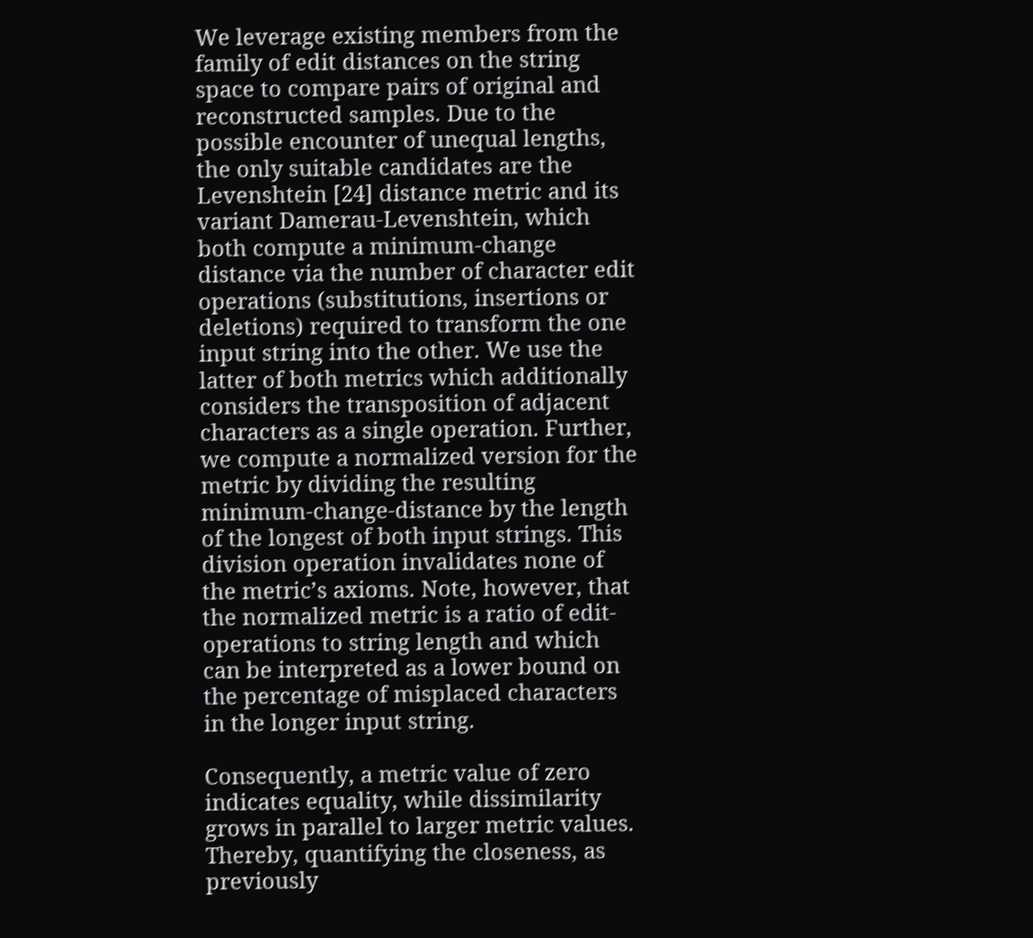We leverage existing members from the family of edit distances on the string space to compare pairs of original and reconstructed samples. Due to the possible encounter of unequal lengths, the only suitable candidates are the Levenshtein [24] distance metric and its variant Damerau-Levenshtein, which both compute a minimum-change distance via the number of character edit operations (substitutions, insertions or deletions) required to transform the one input string into the other. We use the latter of both metrics which additionally considers the transposition of adjacent characters as a single operation. Further, we compute a normalized version for the metric by dividing the resulting minimum-change-distance by the length of the longest of both input strings. This division operation invalidates none of the metric’s axioms. Note, however, that the normalized metric is a ratio of edit-operations to string length and which can be interpreted as a lower bound on the percentage of misplaced characters in the longer input string.

Consequently, a metric value of zero indicates equality, while dissimilarity grows in parallel to larger metric values. Thereby, quantifying the closeness, as previously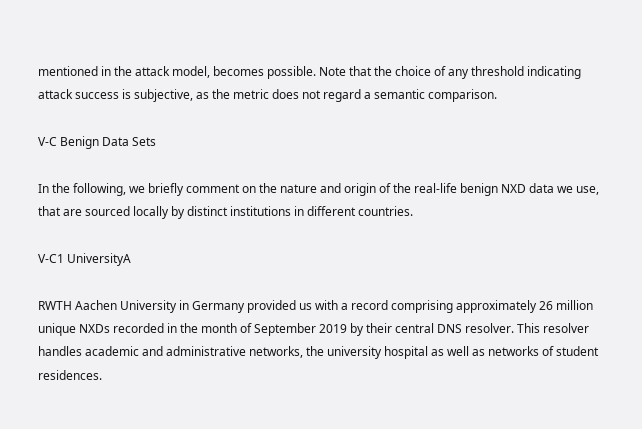mentioned in the attack model, becomes possible. Note that the choice of any threshold indicating attack success is subjective, as the metric does not regard a semantic comparison.

V-C Benign Data Sets

In the following, we briefly comment on the nature and origin of the real-life benign NXD data we use, that are sourced locally by distinct institutions in different countries.

V-C1 UniversityA

RWTH Aachen University in Germany provided us with a record comprising approximately 26 million unique NXDs recorded in the month of September 2019 by their central DNS resolver. This resolver handles academic and administrative networks, the university hospital as well as networks of student residences.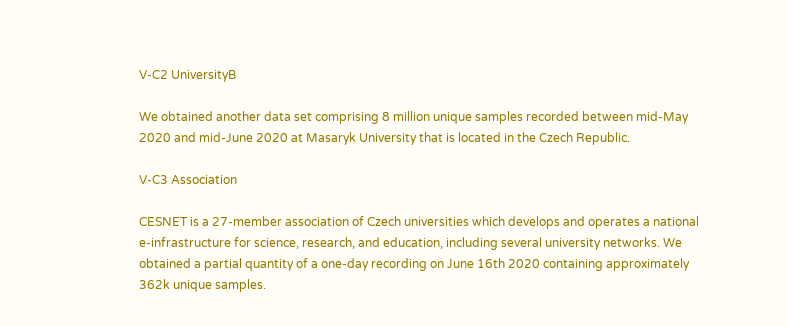V-C2 UniversityB

We obtained another data set comprising 8 million unique samples recorded between mid-May 2020 and mid-June 2020 at Masaryk University that is located in the Czech Republic.

V-C3 Association

CESNET is a 27-member association of Czech universities which develops and operates a national e-infrastructure for science, research, and education, including several university networks. We obtained a partial quantity of a one-day recording on June 16th 2020 containing approximately 362k unique samples.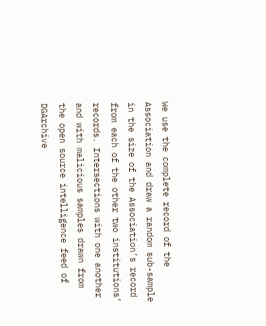We use the complete record of the Association and draw a random sub-sample in the size of the Association’s record from each of the other two institutions’ records. Intersections with one another and with malicious samples drawn from the open source intelligence feed of DGArchive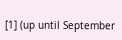[1] (up until September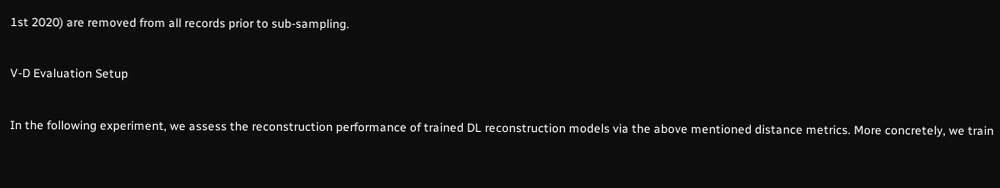1st 2020) are removed from all records prior to sub-sampling.

V-D Evaluation Setup

In the following experiment, we assess the reconstruction performance of trained DL reconstruction models via the above mentioned distance metrics. More concretely, we train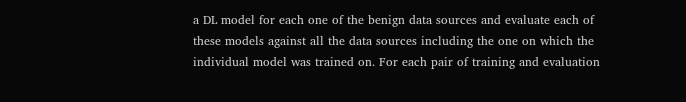a DL model for each one of the benign data sources and evaluate each of these models against all the data sources including the one on which the individual model was trained on. For each pair of training and evaluation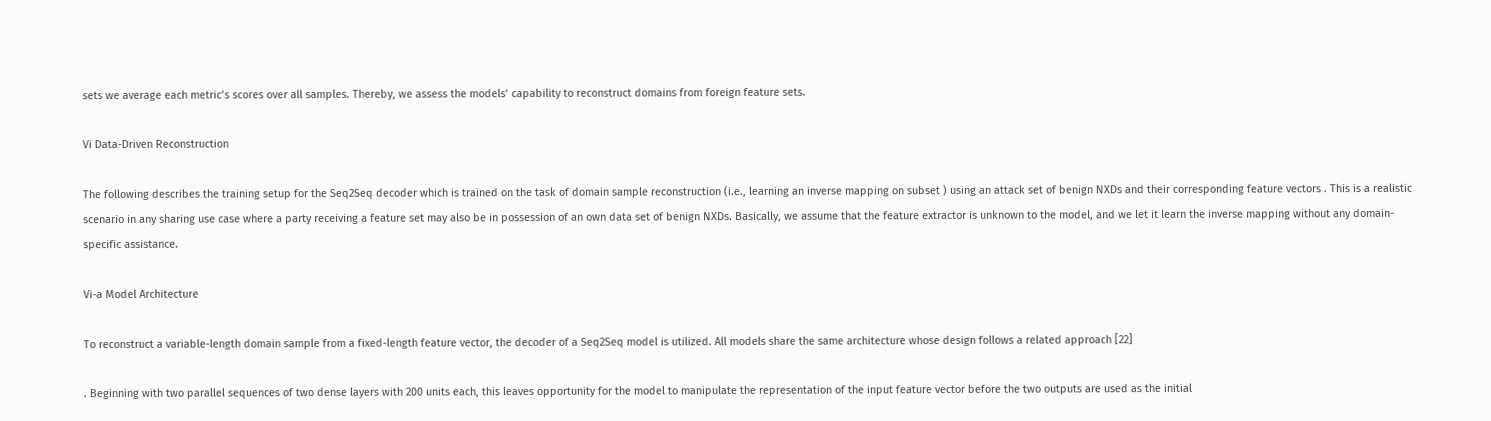sets we average each metric’s scores over all samples. Thereby, we assess the models’ capability to reconstruct domains from foreign feature sets.

Vi Data-Driven Reconstruction

The following describes the training setup for the Seq2Seq decoder which is trained on the task of domain sample reconstruction (i.e., learning an inverse mapping on subset ) using an attack set of benign NXDs and their corresponding feature vectors . This is a realistic scenario in any sharing use case where a party receiving a feature set may also be in possession of an own data set of benign NXDs. Basically, we assume that the feature extractor is unknown to the model, and we let it learn the inverse mapping without any domain-specific assistance.

Vi-a Model Architecture

To reconstruct a variable-length domain sample from a fixed-length feature vector, the decoder of a Seq2Seq model is utilized. All models share the same architecture whose design follows a related approach [22]

. Beginning with two parallel sequences of two dense layers with 200 units each, this leaves opportunity for the model to manipulate the representation of the input feature vector before the two outputs are used as the initial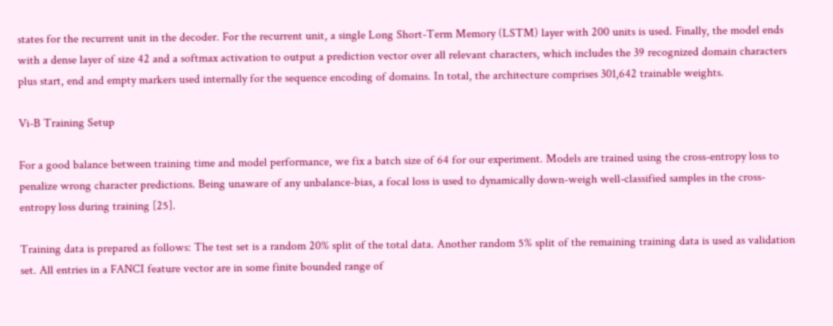states for the recurrent unit in the decoder. For the recurrent unit, a single Long Short-Term Memory (LSTM) layer with 200 units is used. Finally, the model ends with a dense layer of size 42 and a softmax activation to output a prediction vector over all relevant characters, which includes the 39 recognized domain characters plus start, end and empty markers used internally for the sequence encoding of domains. In total, the architecture comprises 301,642 trainable weights.

Vi-B Training Setup

For a good balance between training time and model performance, we fix a batch size of 64 for our experiment. Models are trained using the cross-entropy loss to penalize wrong character predictions. Being unaware of any unbalance-bias, a focal loss is used to dynamically down-weigh well-classified samples in the cross-entropy loss during training [25].

Training data is prepared as follows: The test set is a random 20% split of the total data. Another random 5% split of the remaining training data is used as validation set. All entries in a FANCI feature vector are in some finite bounded range of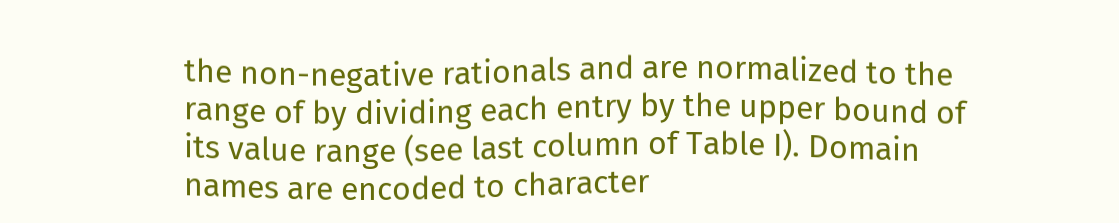the non-negative rationals and are normalized to the range of by dividing each entry by the upper bound of its value range (see last column of Table I). Domain names are encoded to character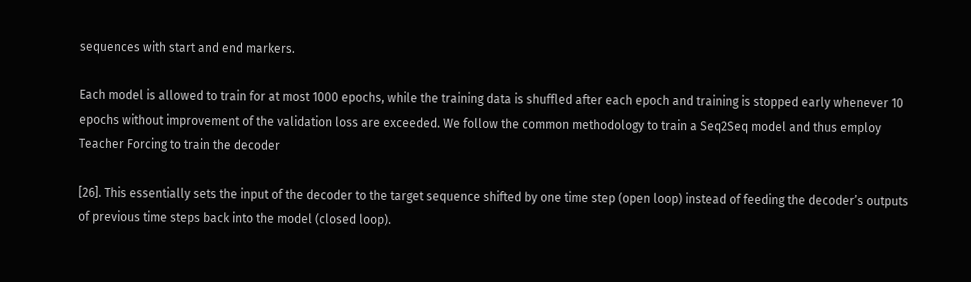sequences with start and end markers.

Each model is allowed to train for at most 1000 epochs, while the training data is shuffled after each epoch and training is stopped early whenever 10 epochs without improvement of the validation loss are exceeded. We follow the common methodology to train a Seq2Seq model and thus employ Teacher Forcing to train the decoder

[26]. This essentially sets the input of the decoder to the target sequence shifted by one time step (open loop) instead of feeding the decoder’s outputs of previous time steps back into the model (closed loop).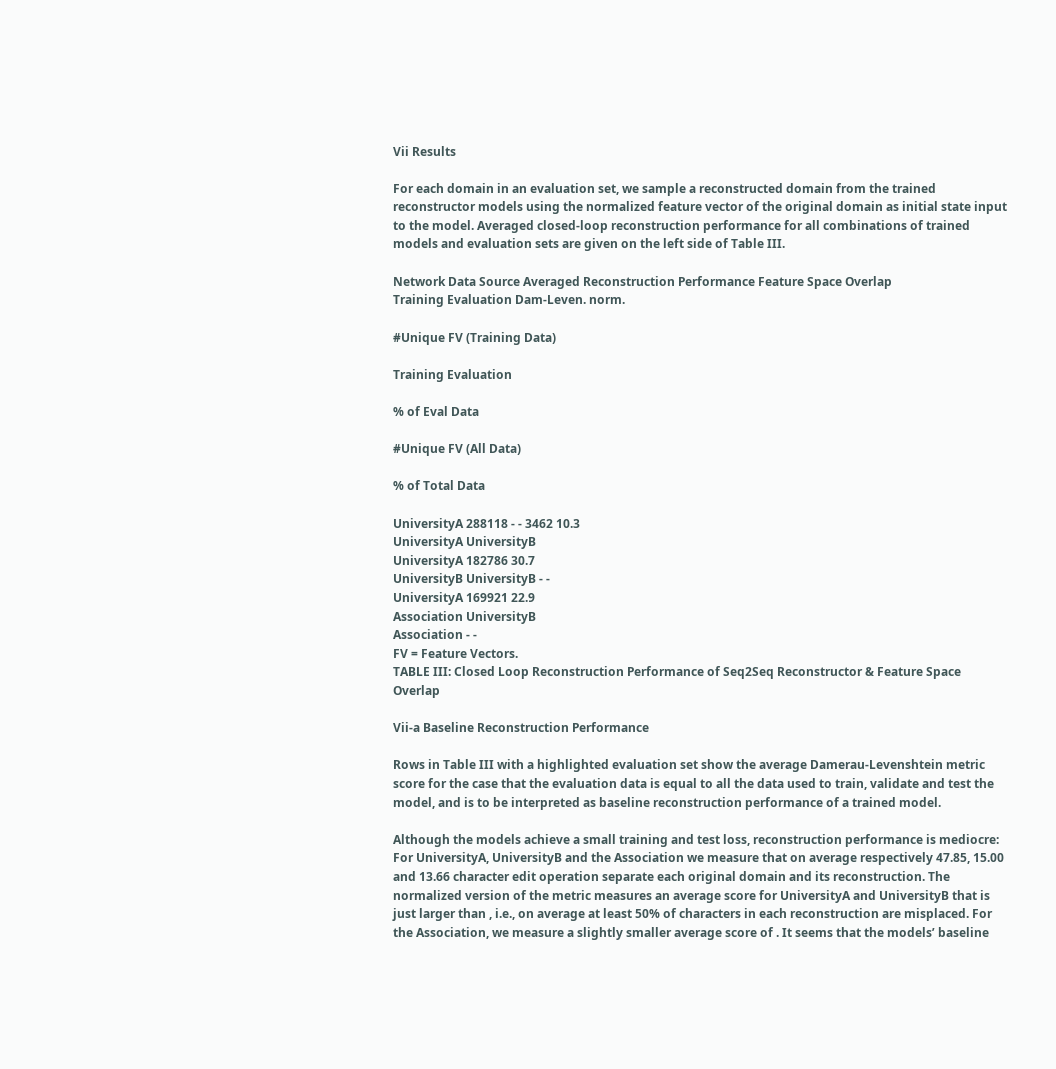Vii Results

For each domain in an evaluation set, we sample a reconstructed domain from the trained reconstructor models using the normalized feature vector of the original domain as initial state input to the model. Averaged closed-loop reconstruction performance for all combinations of trained models and evaluation sets are given on the left side of Table III.

Network Data Source Averaged Reconstruction Performance Feature Space Overlap
Training Evaluation Dam-Leven. norm.

#Unique FV (Training Data)

Training Evaluation

% of Eval Data

#Unique FV (All Data)

% of Total Data

UniversityA 288118 - - 3462 10.3
UniversityA UniversityB
UniversityA 182786 30.7
UniversityB UniversityB - -
UniversityA 169921 22.9
Association UniversityB
Association - -
FV = Feature Vectors.
TABLE III: Closed Loop Reconstruction Performance of Seq2Seq Reconstructor & Feature Space Overlap

Vii-a Baseline Reconstruction Performance

Rows in Table III with a highlighted evaluation set show the average Damerau-Levenshtein metric score for the case that the evaluation data is equal to all the data used to train, validate and test the model, and is to be interpreted as baseline reconstruction performance of a trained model.

Although the models achieve a small training and test loss, reconstruction performance is mediocre: For UniversityA, UniversityB and the Association we measure that on average respectively 47.85, 15.00 and 13.66 character edit operation separate each original domain and its reconstruction. The normalized version of the metric measures an average score for UniversityA and UniversityB that is just larger than , i.e., on average at least 50% of characters in each reconstruction are misplaced. For the Association, we measure a slightly smaller average score of . It seems that the models’ baseline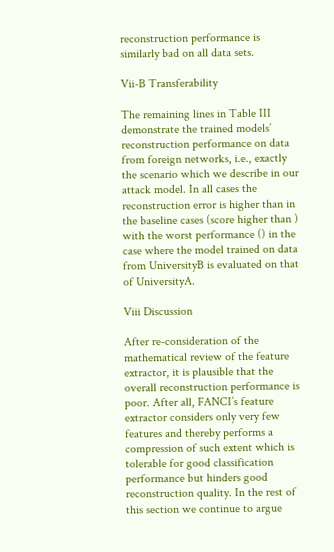reconstruction performance is similarly bad on all data sets.

Vii-B Transferability

The remaining lines in Table III demonstrate the trained models’ reconstruction performance on data from foreign networks, i.e., exactly the scenario which we describe in our attack model. In all cases the reconstruction error is higher than in the baseline cases (score higher than ) with the worst performance () in the case where the model trained on data from UniversityB is evaluated on that of UniversityA.

Viii Discussion

After re-consideration of the mathematical review of the feature extractor, it is plausible that the overall reconstruction performance is poor. After all, FANCI’s feature extractor considers only very few features and thereby performs a compression of such extent which is tolerable for good classification performance but hinders good reconstruction quality. In the rest of this section we continue to argue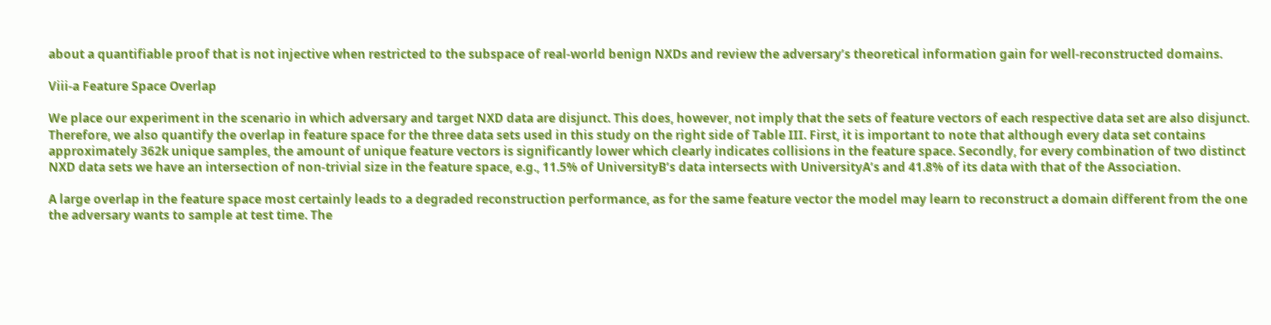about a quantifiable proof that is not injective when restricted to the subspace of real-world benign NXDs and review the adversary’s theoretical information gain for well-reconstructed domains.

Viii-a Feature Space Overlap

We place our experiment in the scenario in which adversary and target NXD data are disjunct. This does, however, not imply that the sets of feature vectors of each respective data set are also disjunct. Therefore, we also quantify the overlap in feature space for the three data sets used in this study on the right side of Table III. First, it is important to note that although every data set contains approximately 362k unique samples, the amount of unique feature vectors is significantly lower which clearly indicates collisions in the feature space. Secondly, for every combination of two distinct NXD data sets we have an intersection of non-trivial size in the feature space, e.g., 11.5% of UniversityB’s data intersects with UniversityA’s and 41.8% of its data with that of the Association.

A large overlap in the feature space most certainly leads to a degraded reconstruction performance, as for the same feature vector the model may learn to reconstruct a domain different from the one the adversary wants to sample at test time. The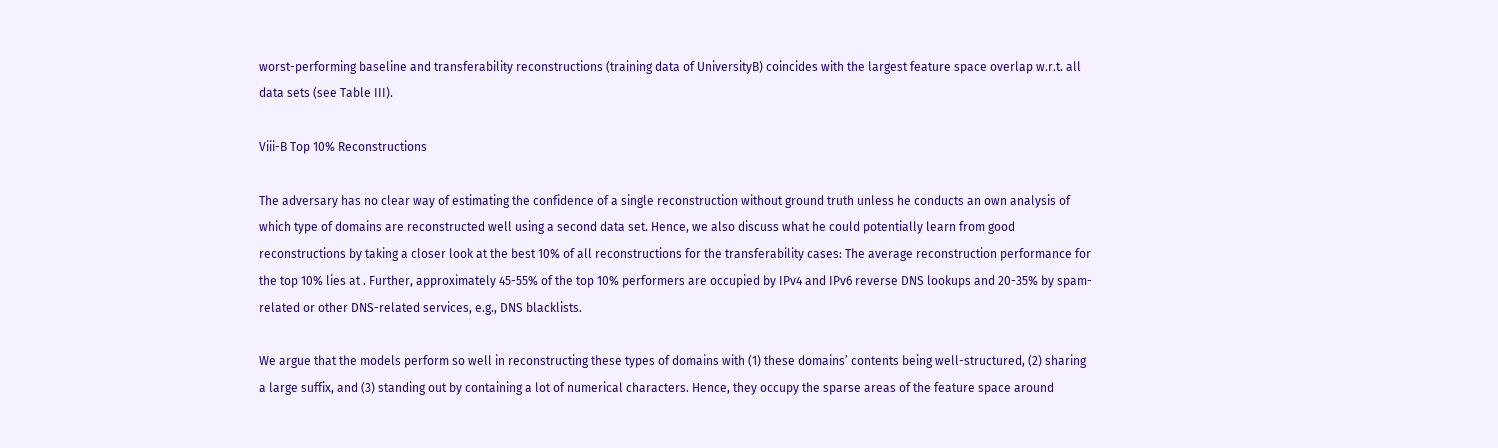worst-performing baseline and transferability reconstructions (training data of UniversityB) coincides with the largest feature space overlap w.r.t. all data sets (see Table III).

Viii-B Top 10% Reconstructions

The adversary has no clear way of estimating the confidence of a single reconstruction without ground truth unless he conducts an own analysis of which type of domains are reconstructed well using a second data set. Hence, we also discuss what he could potentially learn from good reconstructions by taking a closer look at the best 10% of all reconstructions for the transferability cases: The average reconstruction performance for the top 10% lies at . Further, approximately 45-55% of the top 10% performers are occupied by IPv4 and IPv6 reverse DNS lookups and 20-35% by spam-related or other DNS-related services, e.g., DNS blacklists.

We argue that the models perform so well in reconstructing these types of domains with (1) these domains’ contents being well-structured, (2) sharing a large suffix, and (3) standing out by containing a lot of numerical characters. Hence, they occupy the sparse areas of the feature space around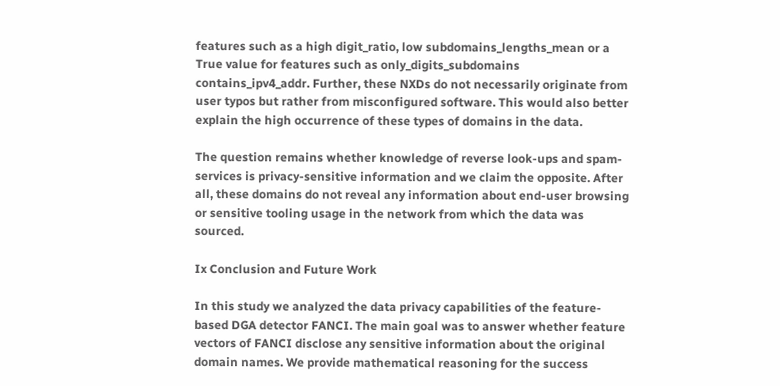features such as a high digit_ratio, low subdomains_lengths_mean or a True value for features such as only_digits_subdomains contains_ipv4_addr. Further, these NXDs do not necessarily originate from user typos but rather from misconfigured software. This would also better explain the high occurrence of these types of domains in the data.

The question remains whether knowledge of reverse look-ups and spam-services is privacy-sensitive information and we claim the opposite. After all, these domains do not reveal any information about end-user browsing or sensitive tooling usage in the network from which the data was sourced.

Ix Conclusion and Future Work

In this study we analyzed the data privacy capabilities of the feature-based DGA detector FANCI. The main goal was to answer whether feature vectors of FANCI disclose any sensitive information about the original domain names. We provide mathematical reasoning for the success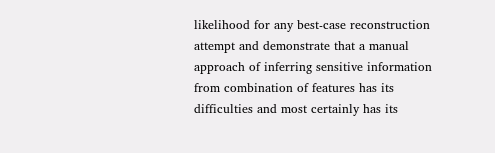likelihood for any best-case reconstruction attempt and demonstrate that a manual approach of inferring sensitive information from combination of features has its difficulties and most certainly has its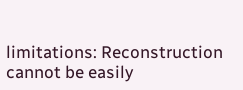limitations: Reconstruction cannot be easily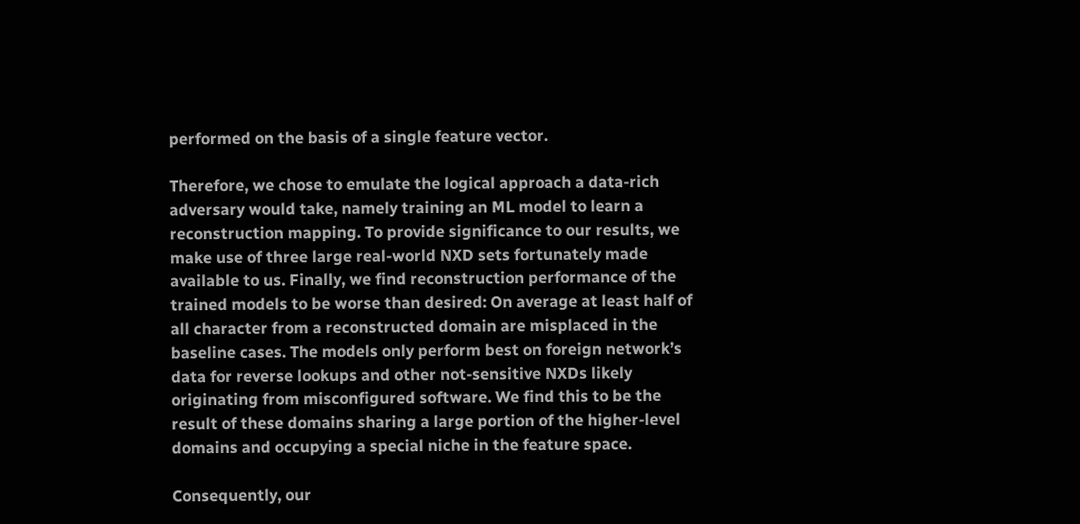performed on the basis of a single feature vector.

Therefore, we chose to emulate the logical approach a data-rich adversary would take, namely training an ML model to learn a reconstruction mapping. To provide significance to our results, we make use of three large real-world NXD sets fortunately made available to us. Finally, we find reconstruction performance of the trained models to be worse than desired: On average at least half of all character from a reconstructed domain are misplaced in the baseline cases. The models only perform best on foreign network’s data for reverse lookups and other not-sensitive NXDs likely originating from misconfigured software. We find this to be the result of these domains sharing a large portion of the higher-level domains and occupying a special niche in the feature space.

Consequently, our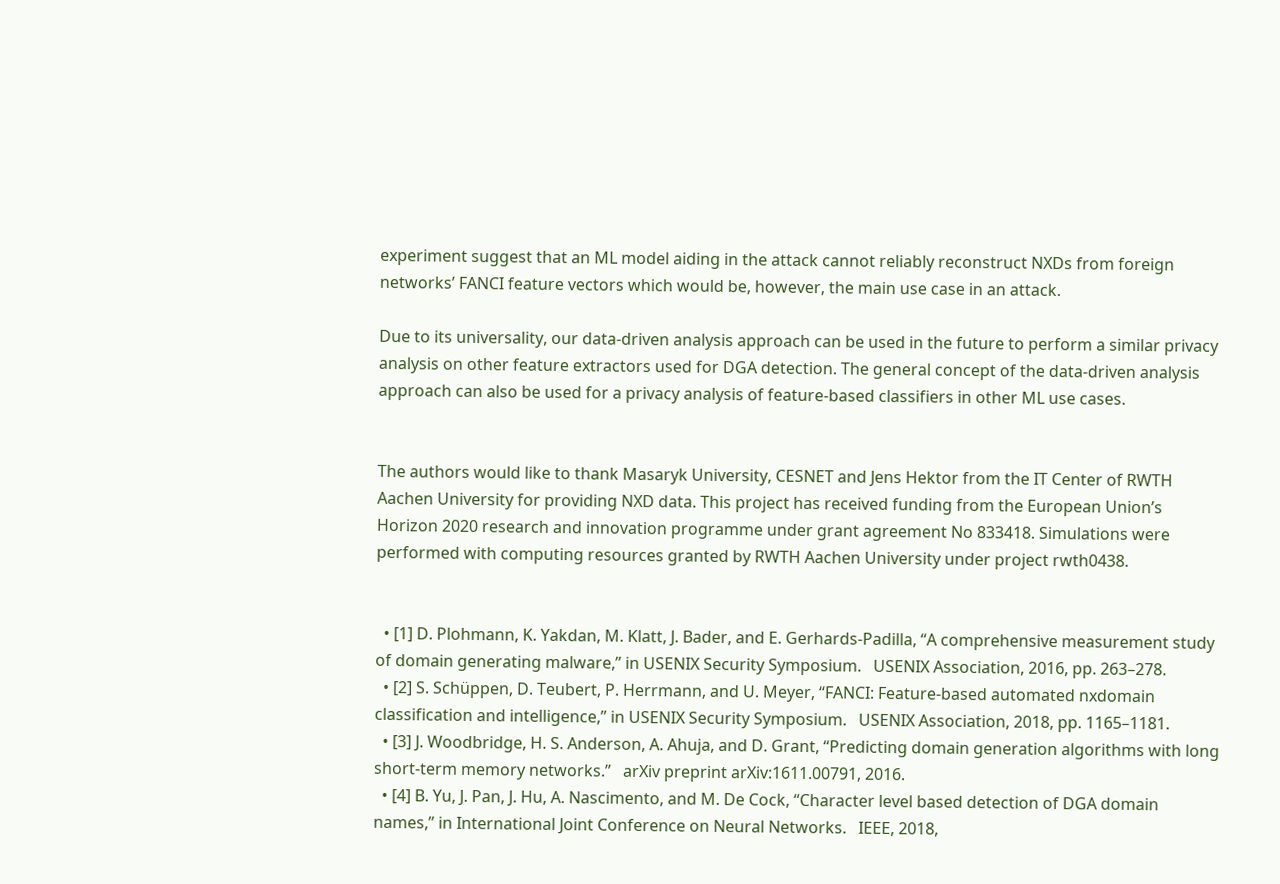experiment suggest that an ML model aiding in the attack cannot reliably reconstruct NXDs from foreign networks’ FANCI feature vectors which would be, however, the main use case in an attack.

Due to its universality, our data-driven analysis approach can be used in the future to perform a similar privacy analysis on other feature extractors used for DGA detection. The general concept of the data-driven analysis approach can also be used for a privacy analysis of feature-based classifiers in other ML use cases.


The authors would like to thank Masaryk University, CESNET and Jens Hektor from the IT Center of RWTH Aachen University for providing NXD data. This project has received funding from the European Union’s Horizon 2020 research and innovation programme under grant agreement No 833418. Simulations were performed with computing resources granted by RWTH Aachen University under project rwth0438.


  • [1] D. Plohmann, K. Yakdan, M. Klatt, J. Bader, and E. Gerhards-Padilla, “A comprehensive measurement study of domain generating malware,” in USENIX Security Symposium.   USENIX Association, 2016, pp. 263–278.
  • [2] S. Schüppen, D. Teubert, P. Herrmann, and U. Meyer, “FANCI: Feature-based automated nxdomain classification and intelligence,” in USENIX Security Symposium.   USENIX Association, 2018, pp. 1165–1181.
  • [3] J. Woodbridge, H. S. Anderson, A. Ahuja, and D. Grant, “Predicting domain generation algorithms with long short-term memory networks.”   arXiv preprint arXiv:1611.00791, 2016.
  • [4] B. Yu, J. Pan, J. Hu, A. Nascimento, and M. De Cock, “Character level based detection of DGA domain names,” in International Joint Conference on Neural Networks.   IEEE, 2018,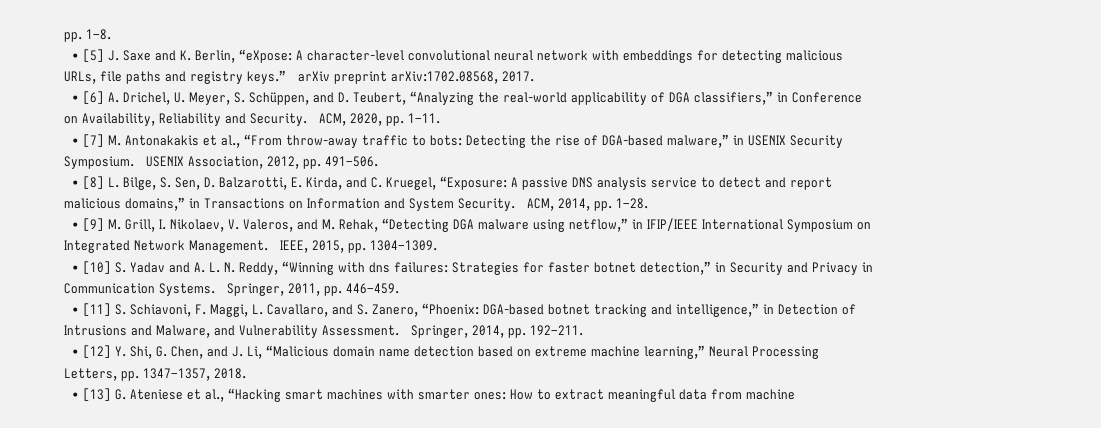pp. 1–8.
  • [5] J. Saxe and K. Berlin, “eXpose: A character-level convolutional neural network with embeddings for detecting malicious URLs, file paths and registry keys.”   arXiv preprint arXiv:1702.08568, 2017.
  • [6] A. Drichel, U. Meyer, S. Schüppen, and D. Teubert, “Analyzing the real-world applicability of DGA classifiers,” in Conference on Availability, Reliability and Security.   ACM, 2020, pp. 1–11.
  • [7] M. Antonakakis et al., “From throw-away traffic to bots: Detecting the rise of DGA-based malware,” in USENIX Security Symposium.   USENIX Association, 2012, pp. 491–506.
  • [8] L. Bilge, S. Sen, D. Balzarotti, E. Kirda, and C. Kruegel, “Exposure: A passive DNS analysis service to detect and report malicious domains,” in Transactions on Information and System Security.   ACM, 2014, pp. 1–28.
  • [9] M. Grill, I. Nikolaev, V. Valeros, and M. Rehak, “Detecting DGA malware using netflow,” in IFIP/IEEE International Symposium on Integrated Network Management.   IEEE, 2015, pp. 1304–1309.
  • [10] S. Yadav and A. L. N. Reddy, “Winning with dns failures: Strategies for faster botnet detection,” in Security and Privacy in Communication Systems.   Springer, 2011, pp. 446–459.
  • [11] S. Schiavoni, F. Maggi, L. Cavallaro, and S. Zanero, “Phoenix: DGA-based botnet tracking and intelligence,” in Detection of Intrusions and Malware, and Vulnerability Assessment.   Springer, 2014, pp. 192–211.
  • [12] Y. Shi, G. Chen, and J. Li, “Malicious domain name detection based on extreme machine learning,” Neural Processing Letters, pp. 1347–1357, 2018.
  • [13] G. Ateniese et al., “Hacking smart machines with smarter ones: How to extract meaningful data from machine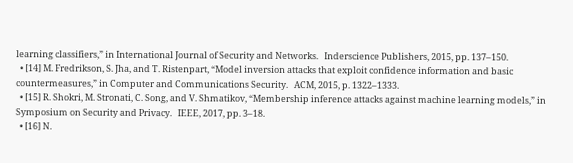learning classifiers,” in International Journal of Security and Networks.   Inderscience Publishers, 2015, pp. 137–150.
  • [14] M. Fredrikson, S. Jha, and T. Ristenpart, “Model inversion attacks that exploit confidence information and basic countermeasures,” in Computer and Communications Security.   ACM, 2015, p. 1322–1333.
  • [15] R. Shokri, M. Stronati, C. Song, and V. Shmatikov, “Membership inference attacks against machine learning models,” in Symposium on Security and Privacy.   IEEE, 2017, pp. 3–18.
  • [16] N.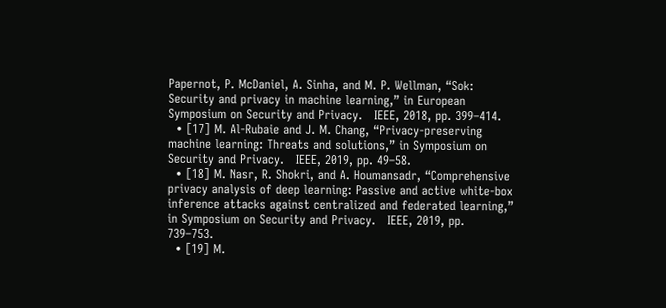Papernot, P. McDaniel, A. Sinha, and M. P. Wellman, “Sok: Security and privacy in machine learning,” in European Symposium on Security and Privacy.   IEEE, 2018, pp. 399–414.
  • [17] M. Al-Rubaie and J. M. Chang, “Privacy-preserving machine learning: Threats and solutions,” in Symposium on Security and Privacy.   IEEE, 2019, pp. 49–58.
  • [18] M. Nasr, R. Shokri, and A. Houmansadr, “Comprehensive privacy analysis of deep learning: Passive and active white-box inference attacks against centralized and federated learning,” in Symposium on Security and Privacy.   IEEE, 2019, pp. 739–753.
  • [19] M.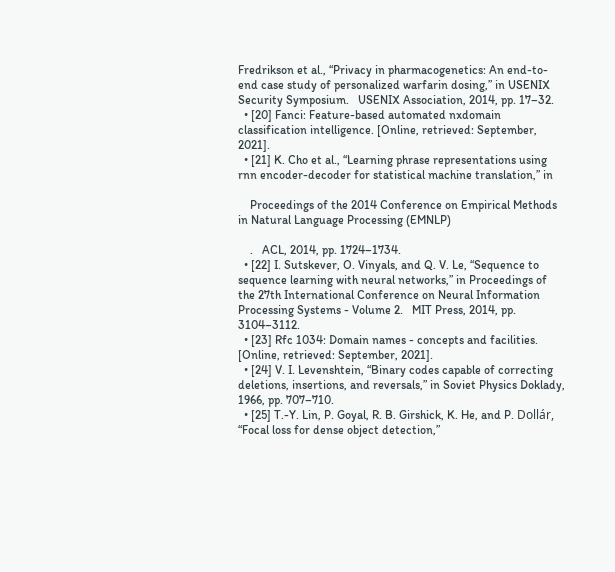Fredrikson et al., “Privacy in pharmacogenetics: An end-to-end case study of personalized warfarin dosing,” in USENIX Security Symposium.   USENIX Association, 2014, pp. 17–32.
  • [20] Fanci: Feature-based automated nxdomain classification intelligence. [Online, retrieved: September, 2021].
  • [21] K. Cho et al., “Learning phrase representations using rnn encoder-decoder for statistical machine translation,” in

    Proceedings of the 2014 Conference on Empirical Methods in Natural Language Processing (EMNLP)

    .   ACL, 2014, pp. 1724–1734.
  • [22] I. Sutskever, O. Vinyals, and Q. V. Le, “Sequence to sequence learning with neural networks,” in Proceedings of the 27th International Conference on Neural Information Processing Systems - Volume 2.   MIT Press, 2014, pp. 3104–3112.
  • [23] Rfc 1034: Domain names - concepts and facilities. [Online, retrieved: September, 2021].
  • [24] V. I. Levenshtein, “Binary codes capable of correcting deletions, insertions, and reversals,” in Soviet Physics Doklady, 1966, pp. 707–710.
  • [25] T.-Y. Lin, P. Goyal, R. B. Girshick, K. He, and P. Dollár, “Focal loss for dense object detection,”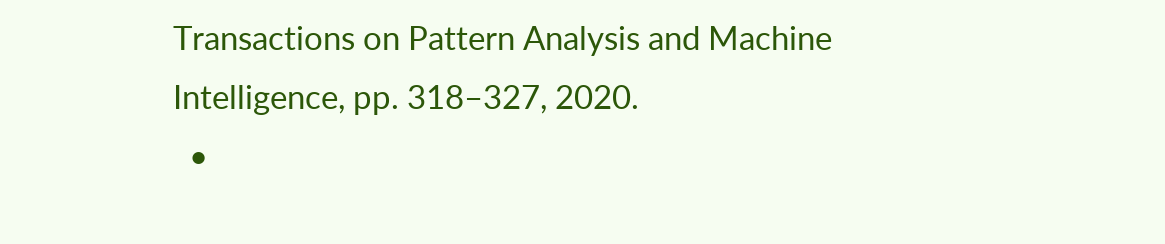Transactions on Pattern Analysis and Machine Intelligence, pp. 318–327, 2020.
  •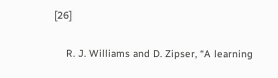[26]

    R. J. Williams and D. Zipser, “A learning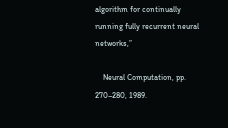algorithm for continually running fully recurrent neural networks,”

    Neural Computation, pp. 270–280, 1989.